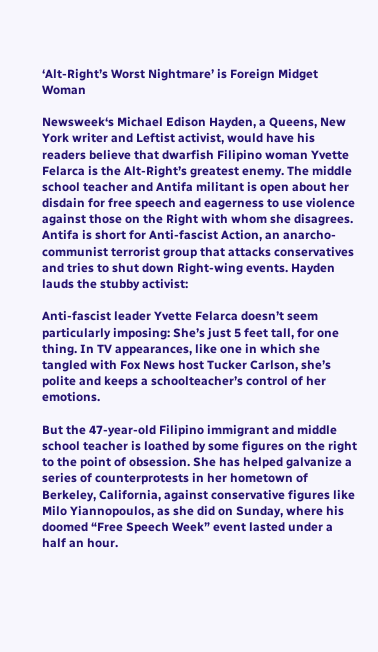‘Alt-Right’s Worst Nightmare’ is Foreign Midget Woman

Newsweek‘s Michael Edison Hayden, a Queens, New York writer and Leftist activist, would have his readers believe that dwarfish Filipino woman Yvette Felarca is the Alt-Right’s greatest enemy. The middle school teacher and Antifa militant is open about her disdain for free speech and eagerness to use violence against those on the Right with whom she disagrees. Antifa is short for Anti-fascist Action, an anarcho-communist terrorist group that attacks conservatives and tries to shut down Right-wing events. Hayden lauds the stubby activist:

Anti-fascist leader Yvette Felarca doesn’t seem particularly imposing: She’s just 5 feet tall, for one thing. In TV appearances, like one in which she tangled with Fox News host Tucker Carlson, she’s polite and keeps a schoolteacher’s control of her emotions.

But the 47-year-old Filipino immigrant and middle school teacher is loathed by some figures on the right to the point of obsession. She has helped galvanize a series of counterprotests in her hometown of Berkeley, California, against conservative figures like Milo Yiannopoulos, as she did on Sunday, where his doomed “Free Speech Week” event lasted under a half an hour.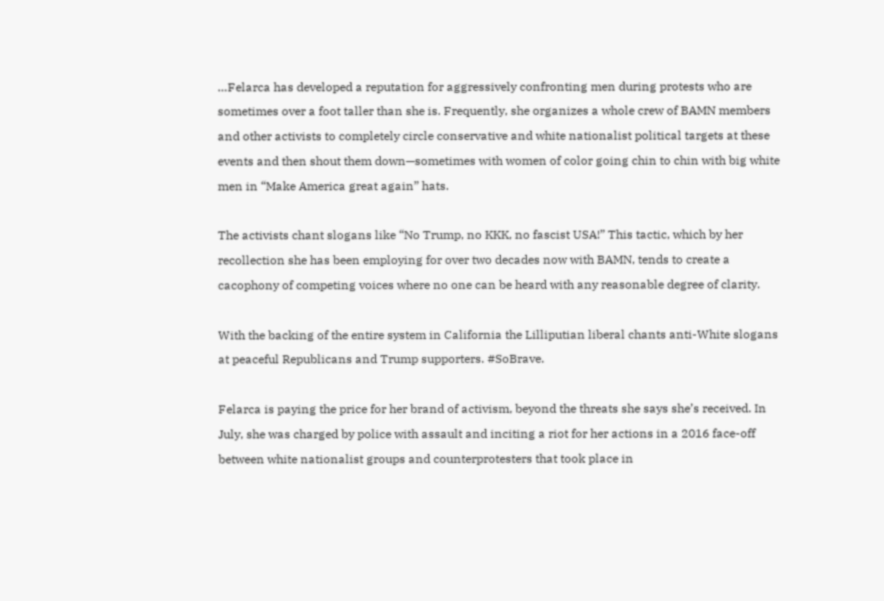…Felarca has developed a reputation for aggressively confronting men during protests who are sometimes over a foot taller than she is. Frequently, she organizes a whole crew of BAMN members and other activists to completely circle conservative and white nationalist political targets at these events and then shout them down—sometimes with women of color going chin to chin with big white men in “Make America great again” hats.

The activists chant slogans like “No Trump, no KKK, no fascist USA!” This tactic, which by her recollection she has been employing for over two decades now with BAMN, tends to create a cacophony of competing voices where no one can be heard with any reasonable degree of clarity.

With the backing of the entire system in California the Lilliputian liberal chants anti-White slogans at peaceful Republicans and Trump supporters. #SoBrave.

Felarca is paying the price for her brand of activism, beyond the threats she says she’s received. In July, she was charged by police with assault and inciting a riot for her actions in a 2016 face-off between white nationalist groups and counterprotesters that took place in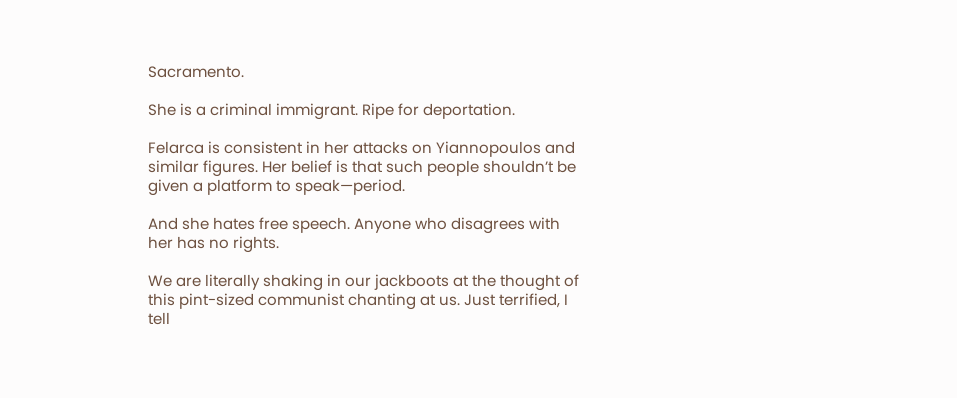Sacramento.

She is a criminal immigrant. Ripe for deportation.

Felarca is consistent in her attacks on Yiannopoulos and similar figures. Her belief is that such people shouldn’t be given a platform to speak—period.

And she hates free speech. Anyone who disagrees with her has no rights.

We are literally shaking in our jackboots at the thought of this pint-sized communist chanting at us. Just terrified, I tell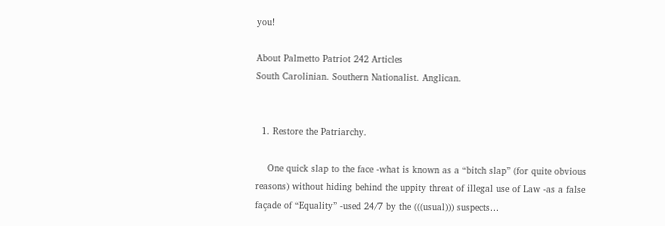you!

About Palmetto Patriot 242 Articles
South Carolinian. Southern Nationalist. Anglican.


  1. Restore the Patriarchy.

    One quick slap to the face -what is known as a “bitch slap” (for quite obvious reasons) without hiding behind the uppity threat of illegal use of Law -as a false façade of “Equality” -used 24/7 by the (((usual))) suspects…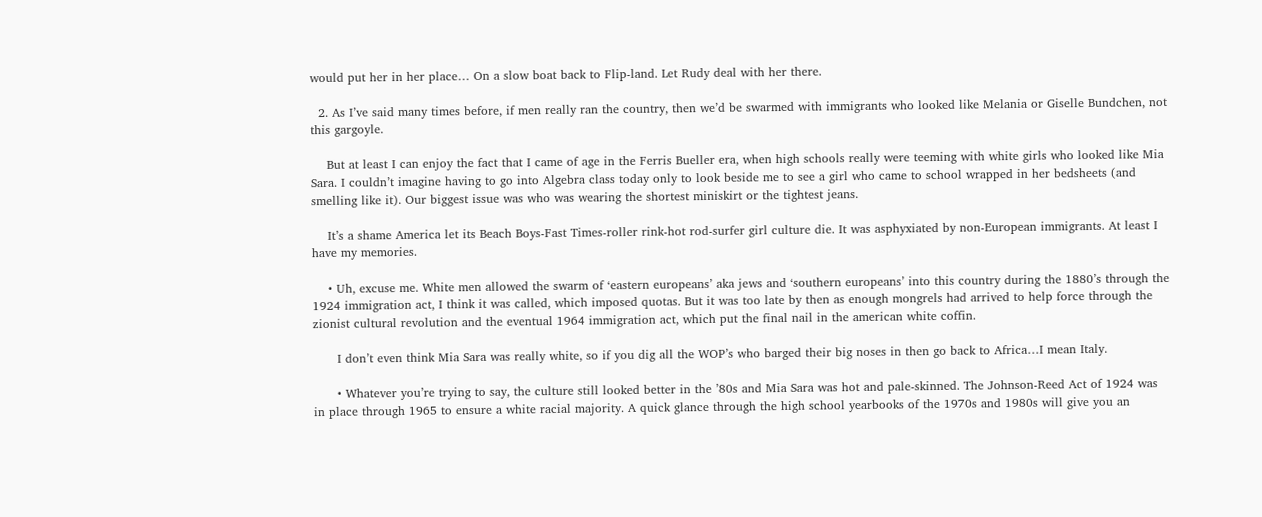would put her in her place… On a slow boat back to Flip-land. Let Rudy deal with her there.

  2. As I’ve said many times before, if men really ran the country, then we’d be swarmed with immigrants who looked like Melania or Giselle Bundchen, not this gargoyle.

    But at least I can enjoy the fact that I came of age in the Ferris Bueller era, when high schools really were teeming with white girls who looked like Mia Sara. I couldn’t imagine having to go into Algebra class today only to look beside me to see a girl who came to school wrapped in her bedsheets (and smelling like it). Our biggest issue was who was wearing the shortest miniskirt or the tightest jeans.

    It’s a shame America let its Beach Boys-Fast Times-roller rink-hot rod-surfer girl culture die. It was asphyxiated by non-European immigrants. At least I have my memories.

    • Uh, excuse me. White men allowed the swarm of ‘eastern europeans’ aka jews and ‘southern europeans’ into this country during the 1880’s through the 1924 immigration act, I think it was called, which imposed quotas. But it was too late by then as enough mongrels had arrived to help force through the zionist cultural revolution and the eventual 1964 immigration act, which put the final nail in the american white coffin.

      I don’t even think Mia Sara was really white, so if you dig all the WOP’s who barged their big noses in then go back to Africa…I mean Italy.

      • Whatever you’re trying to say, the culture still looked better in the ’80s and Mia Sara was hot and pale-skinned. The Johnson-Reed Act of 1924 was in place through 1965 to ensure a white racial majority. A quick glance through the high school yearbooks of the 1970s and 1980s will give you an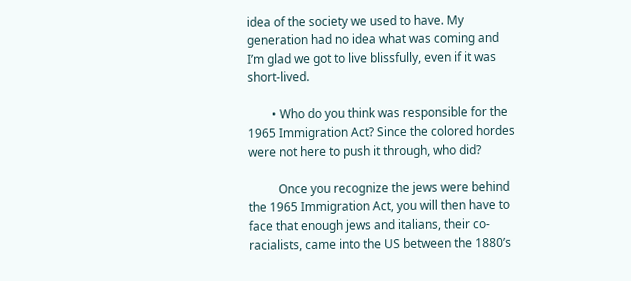idea of the society we used to have. My generation had no idea what was coming and I’m glad we got to live blissfully, even if it was short-lived.

        • Who do you think was responsible for the 1965 Immigration Act? Since the colored hordes were not here to push it through, who did?

          Once you recognize the jews were behind the 1965 Immigration Act, you will then have to face that enough jews and italians, their co-racialists, came into the US between the 1880’s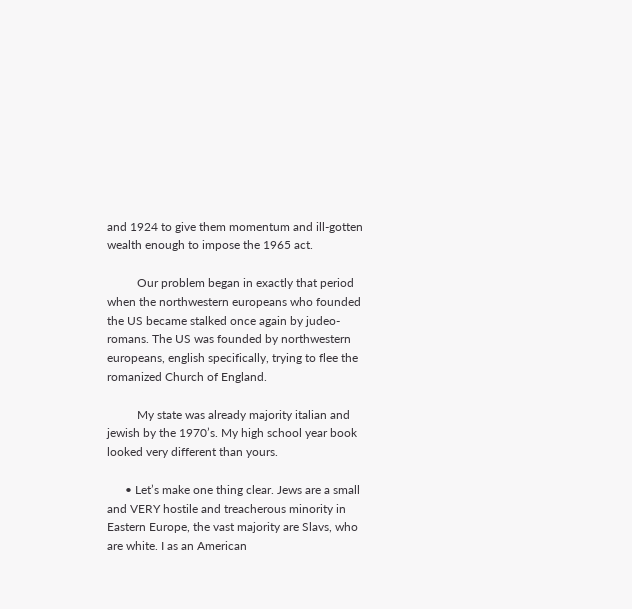and 1924 to give them momentum and ill-gotten wealth enough to impose the 1965 act.

          Our problem began in exactly that period when the northwestern europeans who founded the US became stalked once again by judeo-romans. The US was founded by northwestern europeans, english specifically, trying to flee the romanized Church of England.

          My state was already majority italian and jewish by the 1970’s. My high school year book looked very different than yours.

      • Let’s make one thing clear. Jews are a small and VERY hostile and treacherous minority in Eastern Europe, the vast majority are Slavs, who are white. I as an American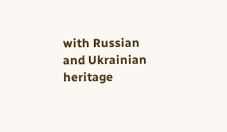with Russian and Ukrainian heritage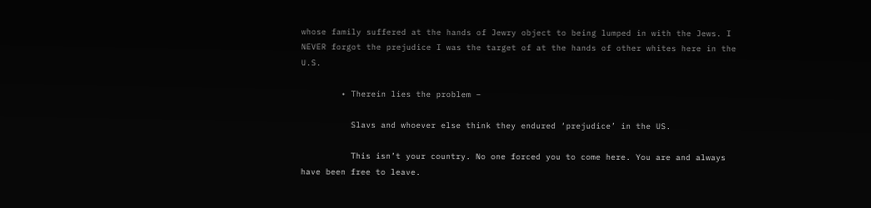whose family suffered at the hands of Jewry object to being lumped in with the Jews. I NEVER forgot the prejudice I was the target of at the hands of other whites here in the U.S.

        • Therein lies the problem –

          Slavs and whoever else think they endured ‘prejudice’ in the US.

          This isn’t your country. No one forced you to come here. You are and always have been free to leave.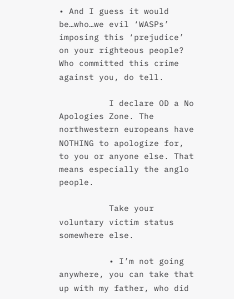• And I guess it would be…who…we evil ‘WASPs’ imposing this ‘prejudice’ on your righteous people? Who committed this crime against you, do tell.

          I declare OD a No Apologies Zone. The northwestern europeans have NOTHING to apologize for, to you or anyone else. That means especially the anglo people.

          Take your voluntary victim status somewhere else.

          • I’m not going anywhere, you can take that up with my father, who did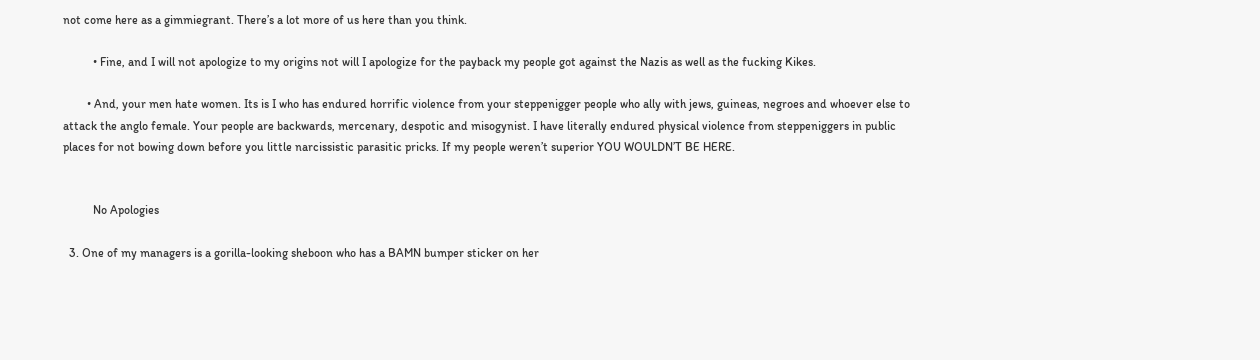not come here as a gimmiegrant. There’s a lot more of us here than you think.

          • Fine, and I will not apologize to my origins not will I apologize for the payback my people got against the Nazis as well as the fucking Kikes.

        • And, your men hate women. Its is I who has endured horrific violence from your steppenigger people who ally with jews, guineas, negroes and whoever else to attack the anglo female. Your people are backwards, mercenary, despotic and misogynist. I have literally endured physical violence from steppeniggers in public places for not bowing down before you little narcissistic parasitic pricks. If my people weren’t superior YOU WOULDN’T BE HERE.


          No Apologies

  3. One of my managers is a gorilla-looking sheboon who has a BAMN bumper sticker on her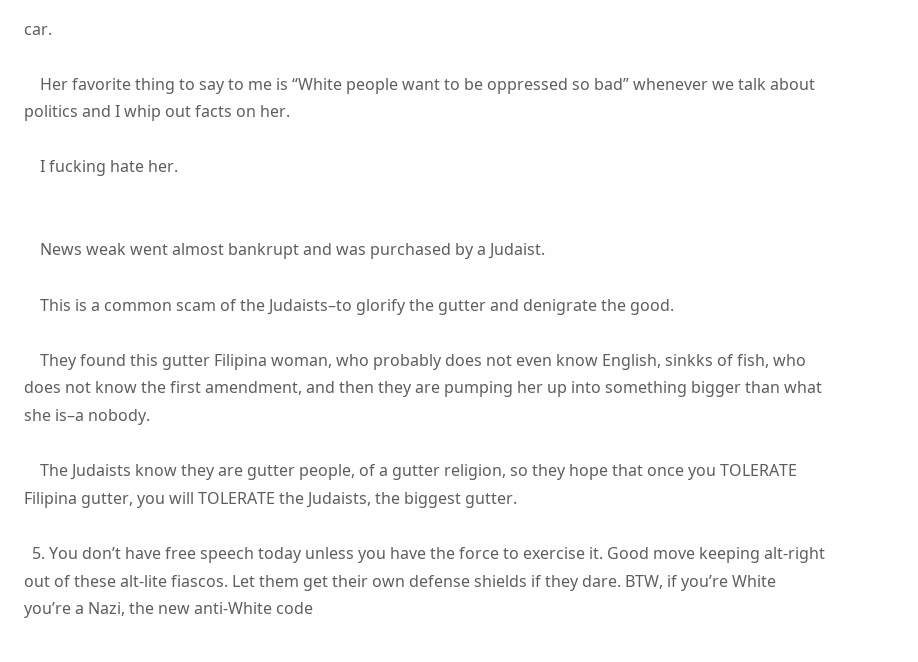car.

    Her favorite thing to say to me is “White people want to be oppressed so bad” whenever we talk about politics and I whip out facts on her.

    I fucking hate her.


    News weak went almost bankrupt and was purchased by a Judaist.

    This is a common scam of the Judaists–to glorify the gutter and denigrate the good.

    They found this gutter Filipina woman, who probably does not even know English, sinkks of fish, who does not know the first amendment, and then they are pumping her up into something bigger than what she is–a nobody.

    The Judaists know they are gutter people, of a gutter religion, so they hope that once you TOLERATE Filipina gutter, you will TOLERATE the Judaists, the biggest gutter.

  5. You don’t have free speech today unless you have the force to exercise it. Good move keeping alt-right out of these alt-lite fiascos. Let them get their own defense shields if they dare. BTW, if you’re White you’re a Nazi, the new anti-White code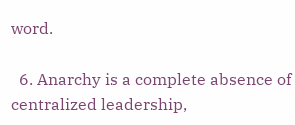word.

  6. Anarchy is a complete absence of centralized leadership,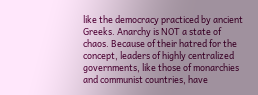like the democracy practiced by ancient Greeks. Anarchy is NOT a state of chaos. Because of their hatred for the concept, leaders of highly centralized governments, like those of monarchies and communist countries, have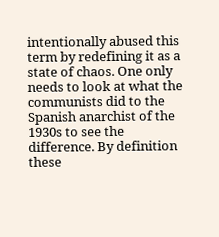intentionally abused this term by redefining it as a state of chaos. One only needs to look at what the communists did to the Spanish anarchist of the 1930s to see the difference. By definition these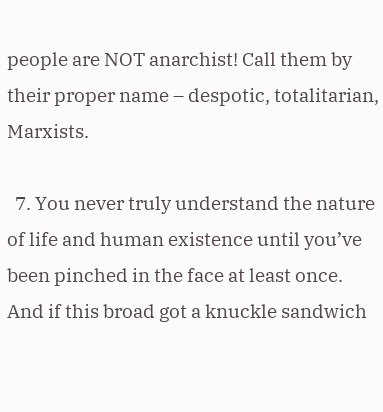people are NOT anarchist! Call them by their proper name – despotic, totalitarian, Marxists.

  7. You never truly understand the nature of life and human existence until you’ve been pinched in the face at least once. And if this broad got a knuckle sandwich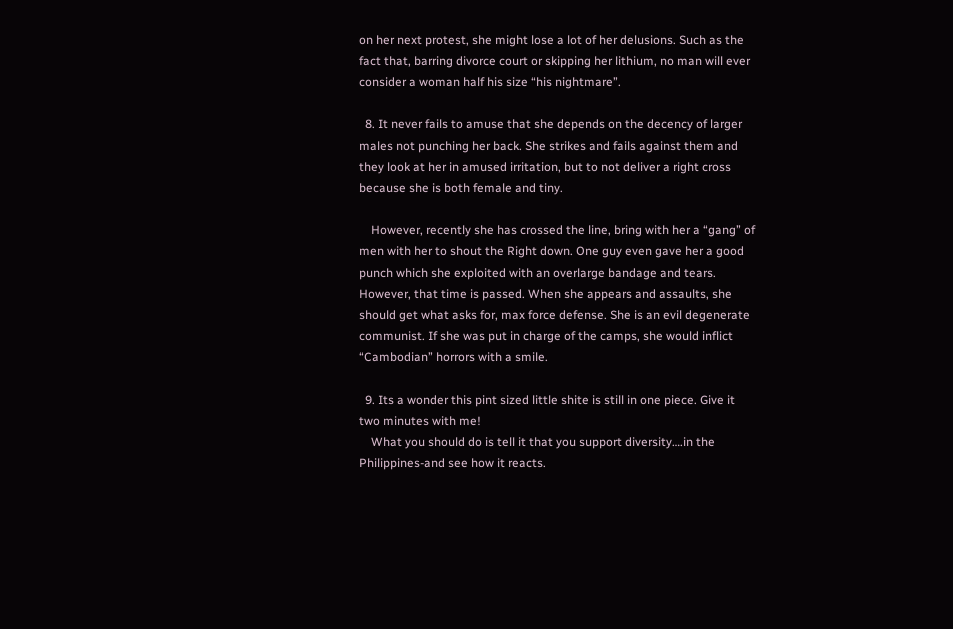on her next protest, she might lose a lot of her delusions. Such as the fact that, barring divorce court or skipping her lithium, no man will ever consider a woman half his size “his nightmare”.

  8. It never fails to amuse that she depends on the decency of larger males not punching her back. She strikes and fails against them and they look at her in amused irritation, but to not deliver a right cross because she is both female and tiny.

    However, recently she has crossed the line, bring with her a “gang” of men with her to shout the Right down. One guy even gave her a good punch which she exploited with an overlarge bandage and tears. However, that time is passed. When she appears and assaults, she should get what asks for, max force defense. She is an evil degenerate communist. If she was put in charge of the camps, she would inflict “Cambodian” horrors with a smile.

  9. Its a wonder this pint sized little shite is still in one piece. Give it two minutes with me!
    What you should do is tell it that you support diversity….in the Philippines-and see how it reacts.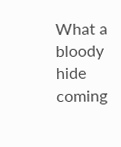What a bloody hide coming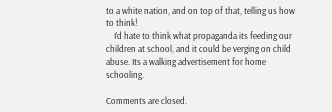to a white nation, and on top of that, telling us how to think!
    I’d hate to think what propaganda its feeding our children at school, and it could be verging on child abuse. Its a walking advertisement for home schooling.

Comments are closed.